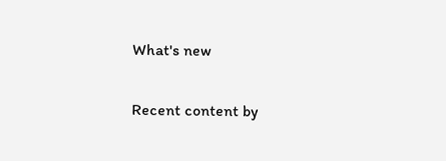What's new

Recent content by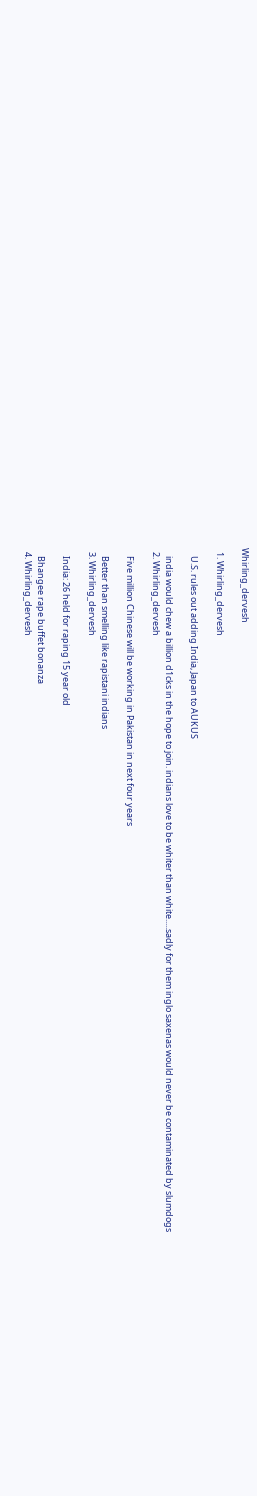Whirling_dervesh

  1. Whirling_dervesh

    U.S. rules out adding India, Japan to AUKUS

    india would chew a billion d1cks in the hope to join. indians love to be whiter than white.....sadly for them inglo saxenas would never be contaminated by slumdogs
  2. Whirling_dervesh

    Five million Chinese will be working in Pakistan in next four years

    Better than smelling like rapistani indians
  3. Whirling_dervesh

    India: 26 held for raping 15 year old

    Bhangee rape buffet bonanza
  4. Whirling_dervesh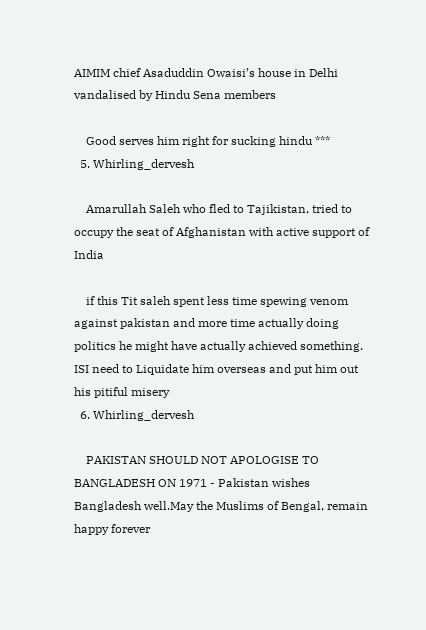AIMIM chief Asaduddin Owaisi’s house in Delhi vandalised by Hindu Sena members

    Good serves him right for sucking hindu ***
  5. Whirling_dervesh

    Amarullah Saleh who fled to Tajikistan, tried to occupy the seat of Afghanistan with active support of India

    if this Tit saleh spent less time spewing venom against pakistan and more time actually doing politics he might have actually achieved something. ISI need to Liquidate him overseas and put him out his pitiful misery
  6. Whirling_dervesh

    PAKISTAN SHOULD NOT APOLOGISE TO BANGLADESH ON 1971 - Pakistan wishes Bangladesh well.May the Muslims of Bengal, remain happy forever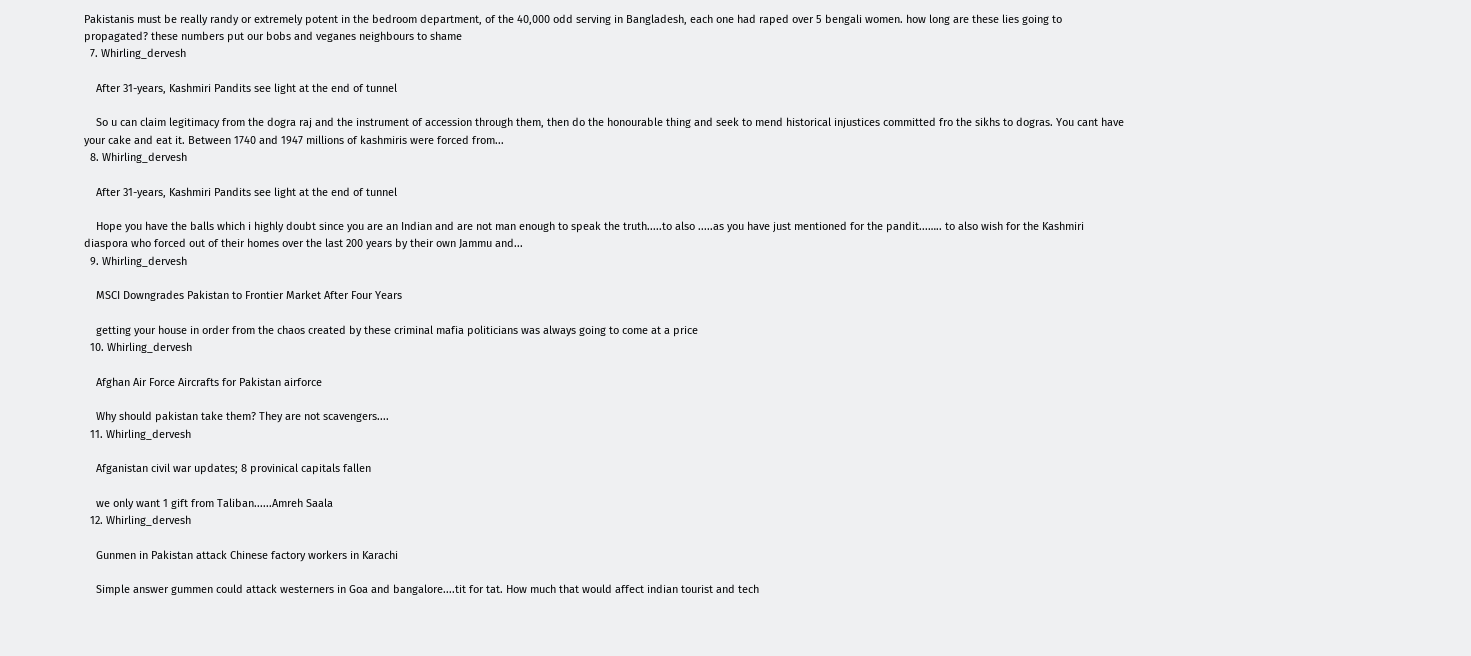Pakistanis must be really randy or extremely potent in the bedroom department, of the 40,000 odd serving in Bangladesh, each one had raped over 5 bengali women. how long are these lies going to propagated? these numbers put our bobs and veganes neighbours to shame
  7. Whirling_dervesh

    After 31-years, Kashmiri Pandits see light at the end of tunnel

    So u can claim legitimacy from the dogra raj and the instrument of accession through them, then do the honourable thing and seek to mend historical injustices committed fro the sikhs to dogras. You cant have your cake and eat it. Between 1740 and 1947 millions of kashmiris were forced from...
  8. Whirling_dervesh

    After 31-years, Kashmiri Pandits see light at the end of tunnel

    Hope you have the balls which i highly doubt since you are an Indian and are not man enough to speak the truth.....to also .....as you have just mentioned for the pandit...….. to also wish for the Kashmiri diaspora who forced out of their homes over the last 200 years by their own Jammu and...
  9. Whirling_dervesh

    MSCI Downgrades Pakistan to Frontier Market After Four Years

    getting your house in order from the chaos created by these criminal mafia politicians was always going to come at a price
  10. Whirling_dervesh

    Afghan Air Force Aircrafts for Pakistan airforce

    Why should pakistan take them? They are not scavengers....
  11. Whirling_dervesh

    Afganistan civil war updates; 8 provinical capitals fallen

    we only want 1 gift from Taliban......Amreh Saala
  12. Whirling_dervesh

    Gunmen in Pakistan attack Chinese factory workers in Karachi

    Simple answer gummen could attack westerners in Goa and bangalore....tit for tat. How much that would affect indian tourist and tech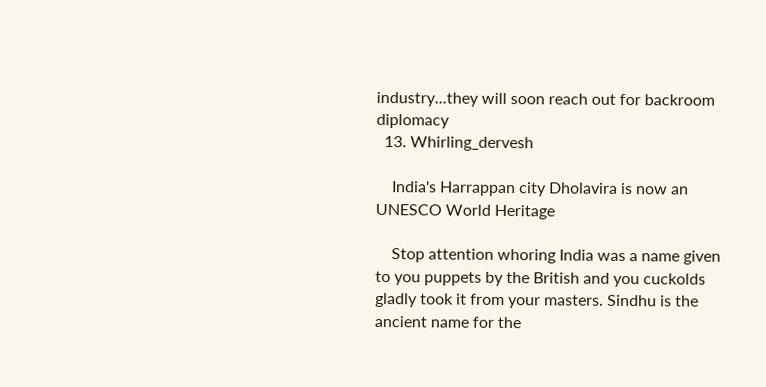industry...they will soon reach out for backroom diplomacy
  13. Whirling_dervesh

    India's Harrappan city Dholavira is now an UNESCO World Heritage

    Stop attention whoring India was a name given to you puppets by the British and you cuckolds gladly took it from your masters. Sindhu is the ancient name for the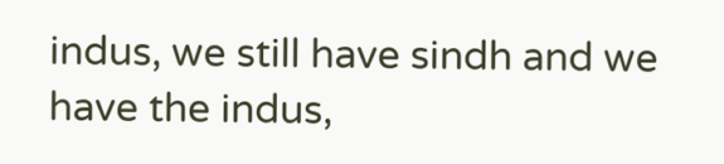indus, we still have sindh and we have the indus,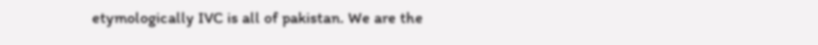etymologically IVC is all of pakistan. We are the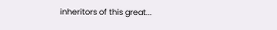inheritors of this great...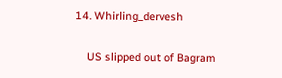14. Whirling_dervesh

    US slipped out of Bagram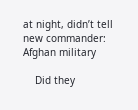at night, didn’t tell new commander: Afghan military

    Did they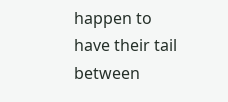happen to have their tail between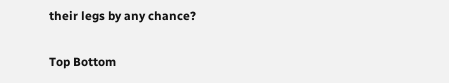their legs by any chance?

Top Bottom